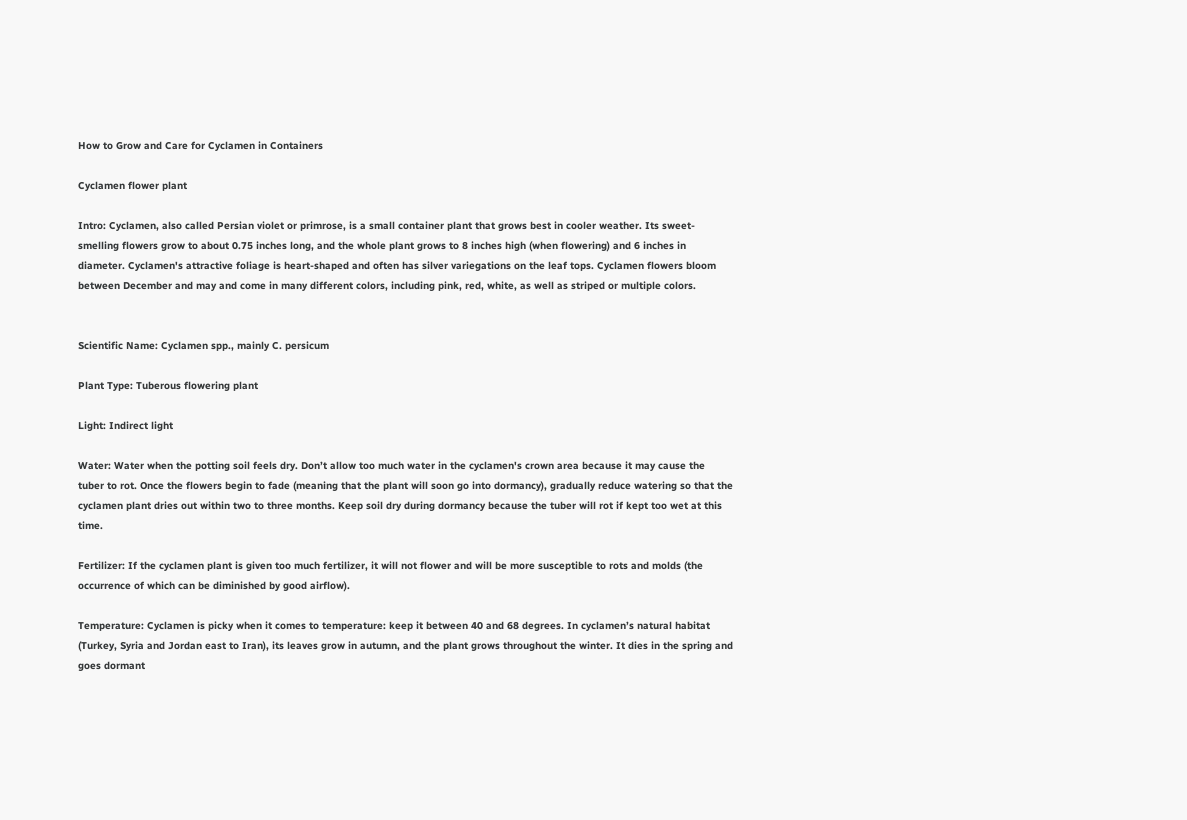How to Grow and Care for Cyclamen in Containers

Cyclamen flower plant

Intro: Cyclamen, also called Persian violet or primrose, is a small container plant that grows best in cooler weather. Its sweet-smelling flowers grow to about 0.75 inches long, and the whole plant grows to 8 inches high (when flowering) and 6 inches in diameter. Cyclamen's attractive foliage is heart-shaped and often has silver variegations on the leaf tops. Cyclamen flowers bloom between December and may and come in many different colors, including pink, red, white, as well as striped or multiple colors.


Scientific Name: Cyclamen spp., mainly C. persicum

Plant Type: Tuberous flowering plant

Light: Indirect light

Water: Water when the potting soil feels dry. Don’t allow too much water in the cyclamen's crown area because it may cause the tuber to rot. Once the flowers begin to fade (meaning that the plant will soon go into dormancy), gradually reduce watering so that the cyclamen plant dries out within two to three months. Keep soil dry during dormancy because the tuber will rot if kept too wet at this time.

Fertilizer: If the cyclamen plant is given too much fertilizer, it will not flower and will be more susceptible to rots and molds (the occurrence of which can be diminished by good airflow).

Temperature: Cyclamen is picky when it comes to temperature: keep it between 40 and 68 degrees. In cyclamen’s natural habitat (Turkey, Syria and Jordan east to Iran), its leaves grow in autumn, and the plant grows throughout the winter. It dies in the spring and goes dormant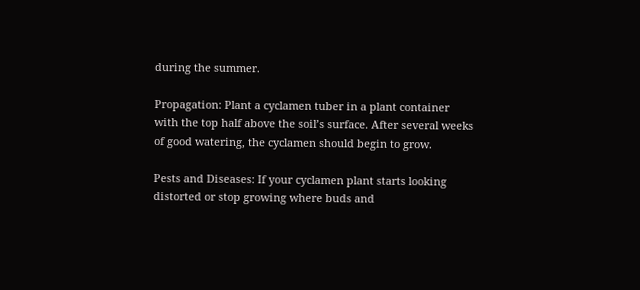during the summer.

Propagation: Plant a cyclamen tuber in a plant container with the top half above the soil’s surface. After several weeks of good watering, the cyclamen should begin to grow.

Pests and Diseases: If your cyclamen plant starts looking distorted or stop growing where buds and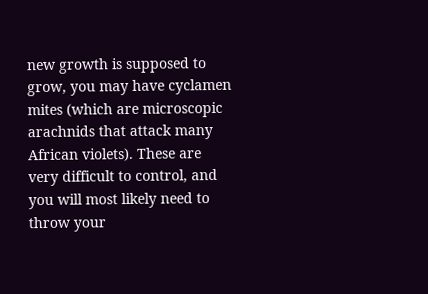new growth is supposed to grow, you may have cyclamen mites (which are microscopic arachnids that attack many African violets). These are very difficult to control, and you will most likely need to throw your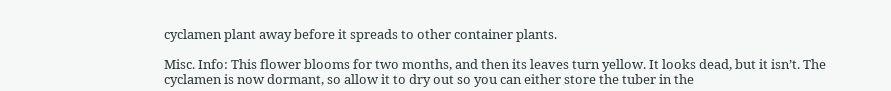cyclamen plant away before it spreads to other container plants.

Misc. Info: This flower blooms for two months, and then its leaves turn yellow. It looks dead, but it isn’t. The cyclamen is now dormant, so allow it to dry out so you can either store the tuber in the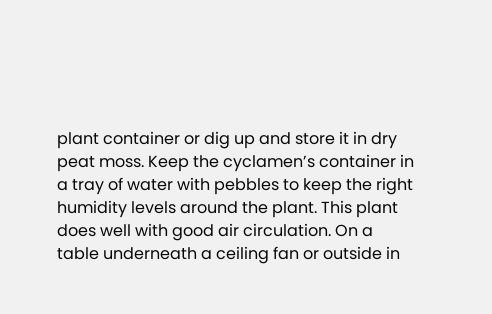plant container or dig up and store it in dry peat moss. Keep the cyclamen’s container in a tray of water with pebbles to keep the right humidity levels around the plant. This plant does well with good air circulation. On a table underneath a ceiling fan or outside in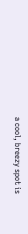a cool, breezy spot is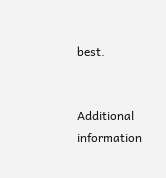best.


Additional information